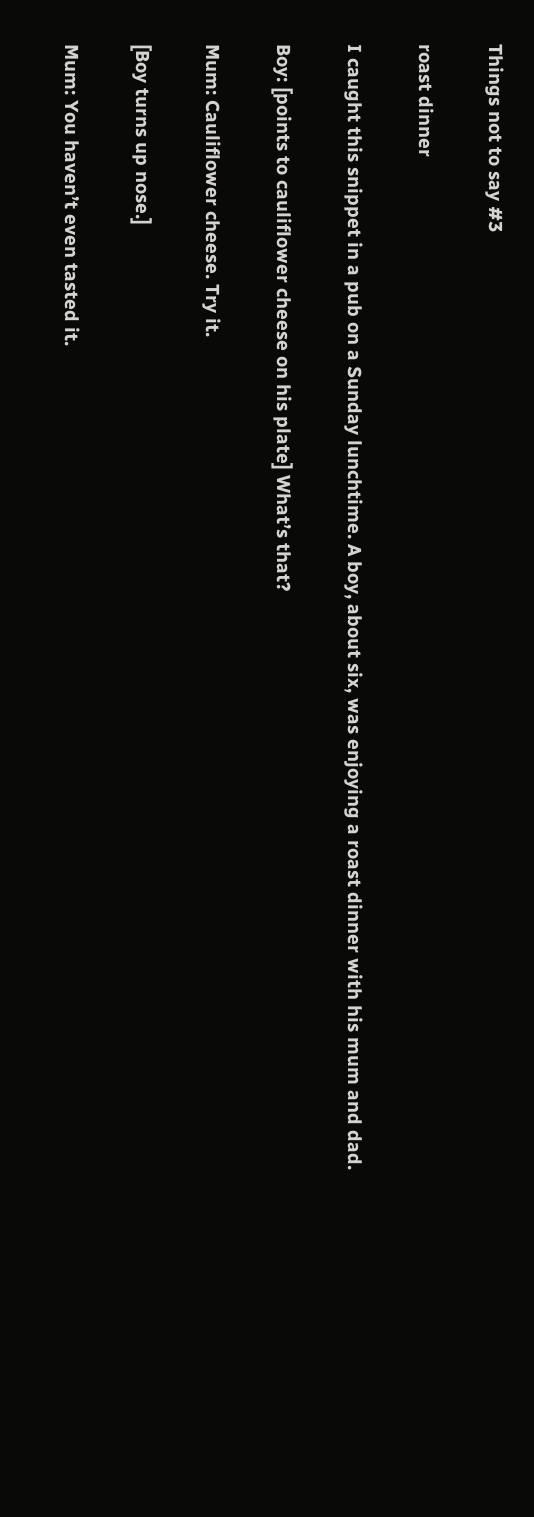Things not to say #3

roast dinner

I caught this snippet in a pub on a Sunday lunchtime. A boy, about six, was enjoying a roast dinner with his mum and dad.

Boy: [points to cauliflower cheese on his plate] What’s that?

Mum: Cauliflower cheese. Try it.

[Boy turns up nose.]

Mum: You haven’t even tasted it.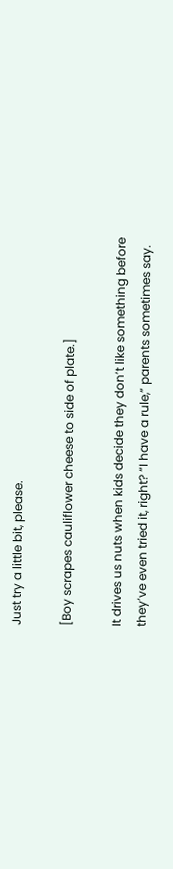Just try a little bit, please.

[Boy scrapes cauliflower cheese to side of plate.]

It drives us nuts when kids decide they don’t like something before they’ve even tried it, right? “I have a rule,” parents sometimes say.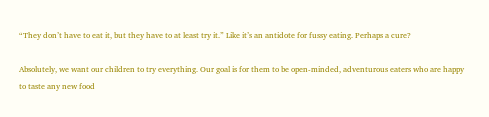“They don’t have to eat it, but they have to at least try it.” Like it’s an antidote for fussy eating. Perhaps a cure?

Absolutely, we want our children to try everything. Our goal is for them to be open-minded, adventurous eaters who are happy to taste any new food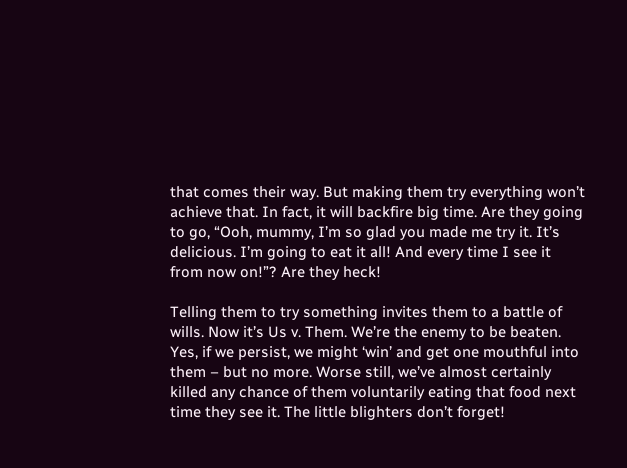that comes their way. But making them try everything won’t achieve that. In fact, it will backfire big time. Are they going to go, “Ooh, mummy, I’m so glad you made me try it. It’s delicious. I’m going to eat it all! And every time I see it from now on!”? Are they heck!

Telling them to try something invites them to a battle of wills. Now it’s Us v. Them. We’re the enemy to be beaten. Yes, if we persist, we might ‘win’ and get one mouthful into them – but no more. Worse still, we’ve almost certainly killed any chance of them voluntarily eating that food next time they see it. The little blighters don’t forget!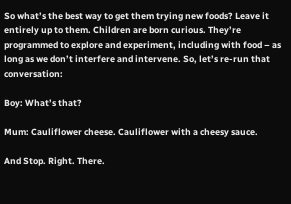So what’s the best way to get them trying new foods? Leave it entirely up to them. Children are born curious. They’re programmed to explore and experiment, including with food – as long as we don’t interfere and intervene. So, let’s re-run that conversation:

Boy: What’s that?

Mum: Cauliflower cheese. Cauliflower with a cheesy sauce.

And Stop. Right. There.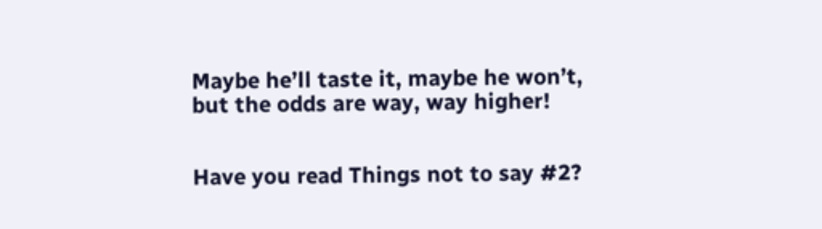Maybe he’ll taste it, maybe he won’t, but the odds are way, way higher!


Have you read Things not to say #2?